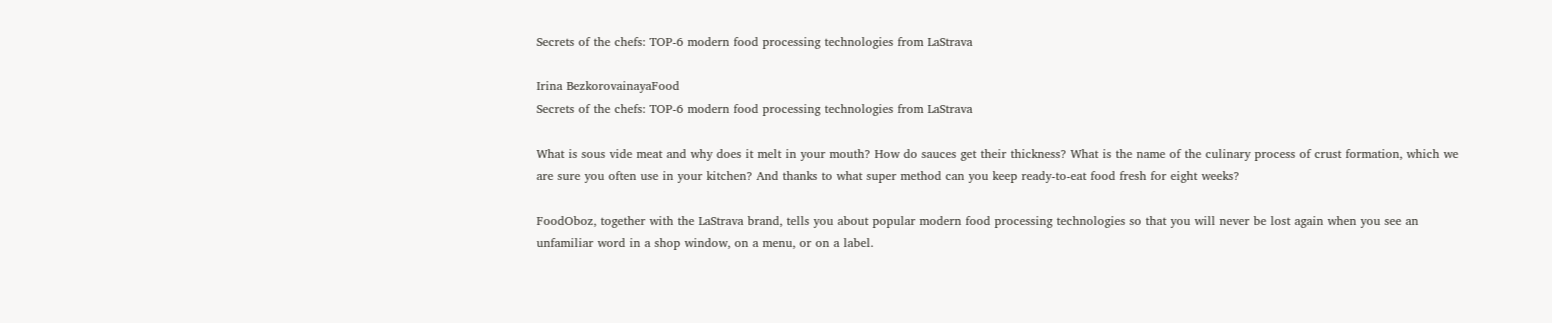Secrets of the chefs: TOP-6 modern food processing technologies from LaStrava

Irina BezkorovainayaFood
Secrets of the chefs: TOP-6 modern food processing technologies from LaStrava

What is sous vide meat and why does it melt in your mouth? How do sauces get their thickness? What is the name of the culinary process of crust formation, which we are sure you often use in your kitchen? And thanks to what super method can you keep ready-to-eat food fresh for eight weeks?

FoodOboz, together with the LaStrava brand, tells you about popular modern food processing technologies so that you will never be lost again when you see an unfamiliar word in a shop window, on a menu, or on a label.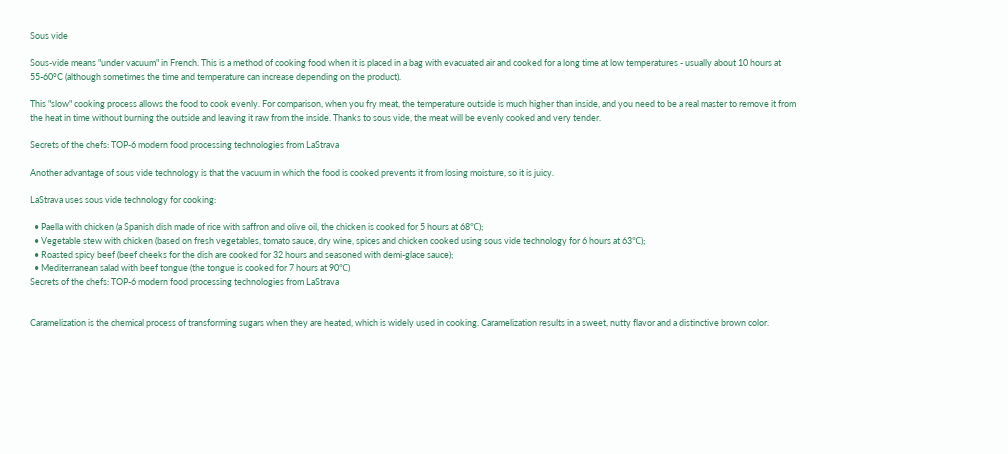Sous vide

Sous-vide means "under vacuum" in French. This is a method of cooking food when it is placed in a bag with evacuated air and cooked for a long time at low temperatures - usually about 10 hours at 55-60°C (although sometimes the time and temperature can increase depending on the product).

This "slow" cooking process allows the food to cook evenly. For comparison, when you fry meat, the temperature outside is much higher than inside, and you need to be a real master to remove it from the heat in time without burning the outside and leaving it raw from the inside. Thanks to sous vide, the meat will be evenly cooked and very tender.

Secrets of the chefs: TOP-6 modern food processing technologies from LaStrava

Another advantage of sous vide technology is that the vacuum in which the food is cooked prevents it from losing moisture, so it is juicy.

LaStrava uses sous vide technology for cooking:

  • Paella with chicken (a Spanish dish made of rice with saffron and olive oil, the chicken is cooked for 5 hours at 68℃);
  • Vegetable stew with chicken (based on fresh vegetables, tomato sauce, dry wine, spices and chicken cooked using sous vide technology for 6 hours at 63℃);
  • Roasted spicy beef (beef cheeks for the dish are cooked for 32 hours and seasoned with demi-glace sauce);
  • Mediterranean salad with beef tongue (the tongue is cooked for 7 hours at 90℃)
Secrets of the chefs: TOP-6 modern food processing technologies from LaStrava


Caramelization is the chemical process of transforming sugars when they are heated, which is widely used in cooking. Caramelization results in a sweet, nutty flavor and a distinctive brown color.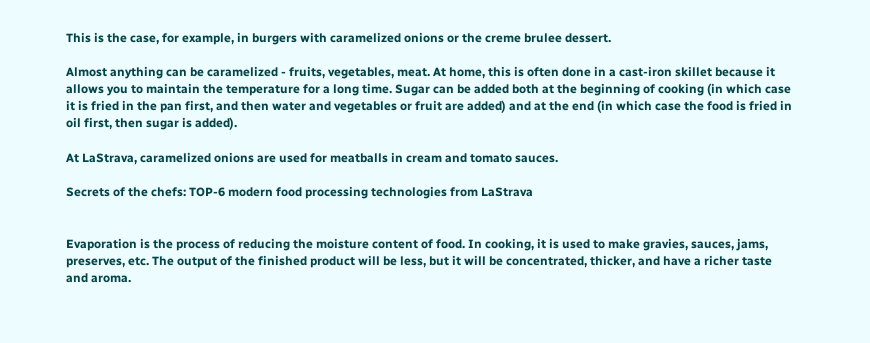This is the case, for example, in burgers with caramelized onions or the creme brulee dessert.

Almost anything can be caramelized - fruits, vegetables, meat. At home, this is often done in a cast-iron skillet because it allows you to maintain the temperature for a long time. Sugar can be added both at the beginning of cooking (in which case it is fried in the pan first, and then water and vegetables or fruit are added) and at the end (in which case the food is fried in oil first, then sugar is added).

At LaStrava, caramelized onions are used for meatballs in cream and tomato sauces.

Secrets of the chefs: TOP-6 modern food processing technologies from LaStrava


Evaporation is the process of reducing the moisture content of food. In cooking, it is used to make gravies, sauces, jams, preserves, etc. The output of the finished product will be less, but it will be concentrated, thicker, and have a richer taste and aroma.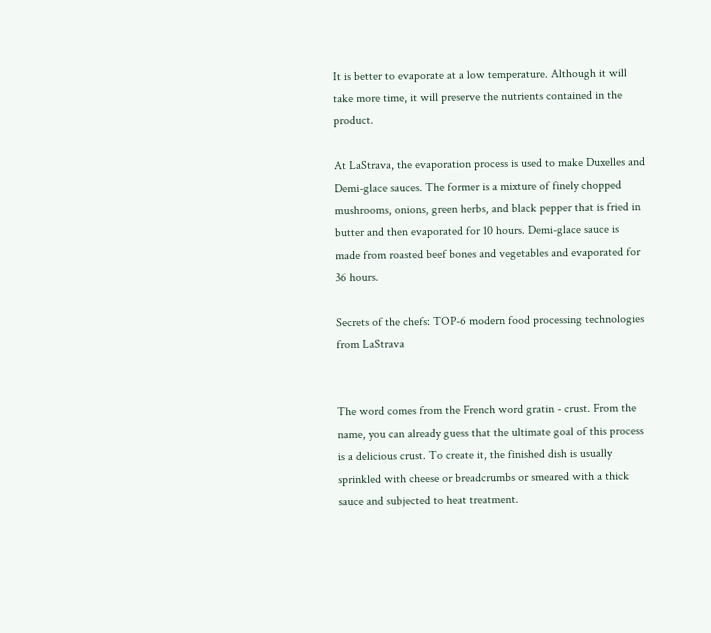It is better to evaporate at a low temperature. Although it will take more time, it will preserve the nutrients contained in the product.

At LaStrava, the evaporation process is used to make Duxelles and Demi-glace sauces. The former is a mixture of finely chopped mushrooms, onions, green herbs, and black pepper that is fried in butter and then evaporated for 10 hours. Demi-glace sauce is made from roasted beef bones and vegetables and evaporated for 36 hours.

Secrets of the chefs: TOP-6 modern food processing technologies from LaStrava


The word comes from the French word gratin - crust. From the name, you can already guess that the ultimate goal of this process is a delicious crust. To create it, the finished dish is usually sprinkled with cheese or breadcrumbs or smeared with a thick sauce and subjected to heat treatment.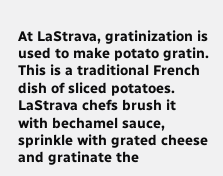At LaStrava, gratinization is used to make potato gratin. This is a traditional French dish of sliced potatoes. LaStrava chefs brush it with bechamel sauce, sprinkle with grated cheese and gratinate the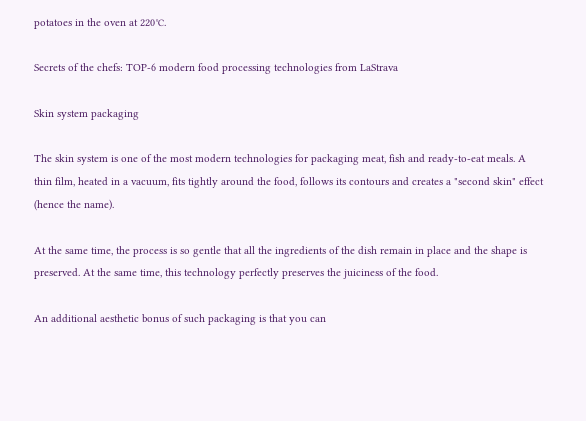potatoes in the oven at 220℃.

Secrets of the chefs: TOP-6 modern food processing technologies from LaStrava

Skin system packaging

The skin system is one of the most modern technologies for packaging meat, fish and ready-to-eat meals. A thin film, heated in a vacuum, fits tightly around the food, follows its contours and creates a "second skin" effect (hence the name).

At the same time, the process is so gentle that all the ingredients of the dish remain in place and the shape is preserved. At the same time, this technology perfectly preserves the juiciness of the food.

An additional aesthetic bonus of such packaging is that you can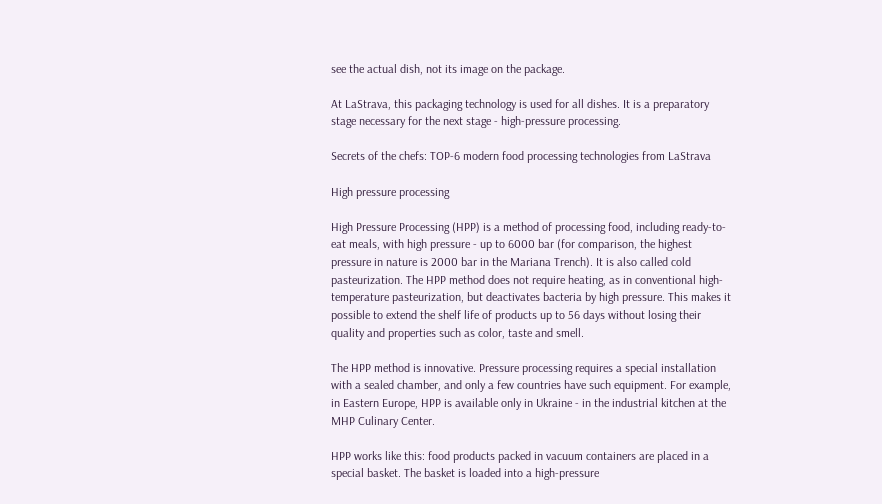see the actual dish, not its image on the package.

At LaStrava, this packaging technology is used for all dishes. It is a preparatory stage necessary for the next stage - high-pressure processing.

Secrets of the chefs: TOP-6 modern food processing technologies from LaStrava

High pressure processing

High Pressure Processing (HPP) is a method of processing food, including ready-to-eat meals, with high pressure - up to 6000 bar (for comparison, the highest pressure in nature is 2000 bar in the Mariana Trench). It is also called cold pasteurization. The HPP method does not require heating, as in conventional high-temperature pasteurization, but deactivates bacteria by high pressure. This makes it possible to extend the shelf life of products up to 56 days without losing their quality and properties such as color, taste and smell.

The HPP method is innovative. Pressure processing requires a special installation with a sealed chamber, and only a few countries have such equipment. For example, in Eastern Europe, HPP is available only in Ukraine - in the industrial kitchen at the MHP Culinary Center.

HPP works like this: food products packed in vacuum containers are placed in a special basket. The basket is loaded into a high-pressure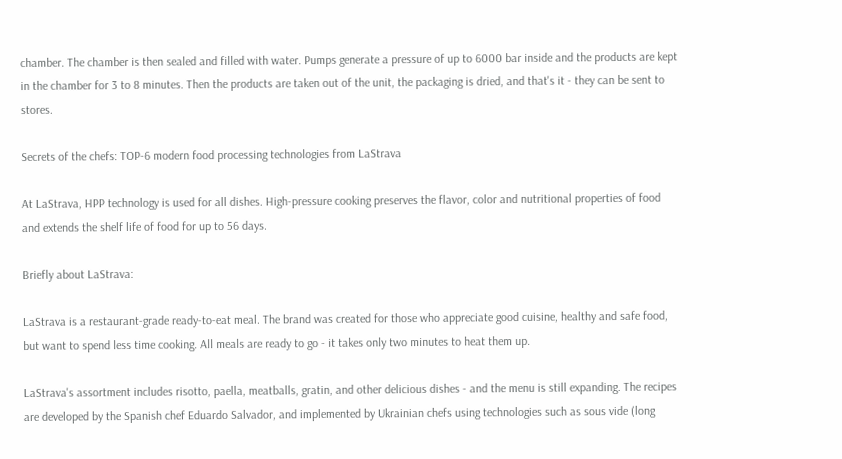chamber. The chamber is then sealed and filled with water. Pumps generate a pressure of up to 6000 bar inside and the products are kept in the chamber for 3 to 8 minutes. Then the products are taken out of the unit, the packaging is dried, and that's it - they can be sent to stores.

Secrets of the chefs: TOP-6 modern food processing technologies from LaStrava

At LaStrava, HPP technology is used for all dishes. High-pressure cooking preserves the flavor, color and nutritional properties of food and extends the shelf life of food for up to 56 days.

Briefly about LaStrava:

LaStrava is a restaurant-grade ready-to-eat meal. The brand was created for those who appreciate good cuisine, healthy and safe food, but want to spend less time cooking. All meals are ready to go - it takes only two minutes to heat them up.

LaStrava's assortment includes risotto, paella, meatballs, gratin, and other delicious dishes - and the menu is still expanding. The recipes are developed by the Spanish chef Eduardo Salvador, and implemented by Ukrainian chefs using technologies such as sous vide (long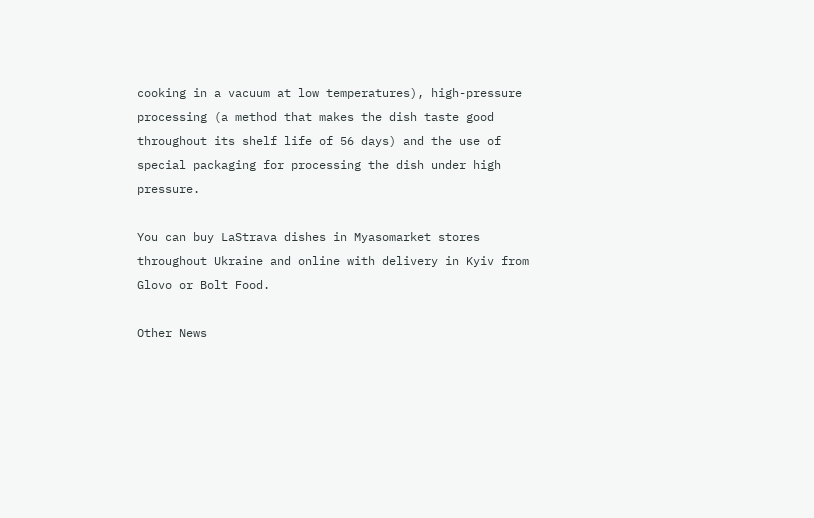cooking in a vacuum at low temperatures), high-pressure processing (a method that makes the dish taste good throughout its shelf life of 56 days) and the use of special packaging for processing the dish under high pressure.

You can buy LaStrava dishes in Myasomarket stores throughout Ukraine and online with delivery in Kyiv from Glovo or Bolt Food.

Other News